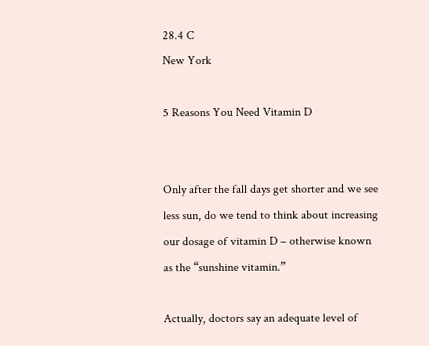28.4 C
New York

5 Reasons You Need Vitamin D


Only after the fall days get shorter and we see less sun, do we tend to think about increasing our dosage of vitamin D – otherwise known as the “sunshine vitamin.”

Actually, doctors say an adequate level of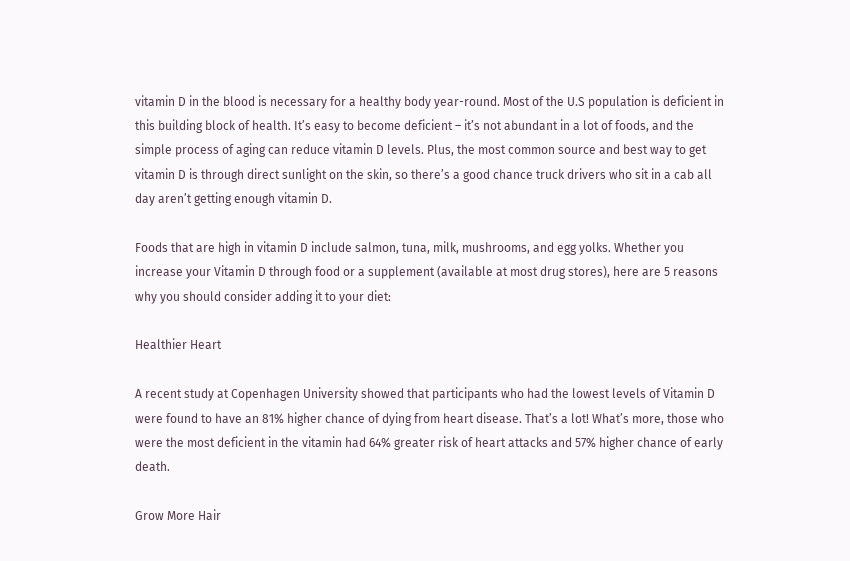vitamin D in the blood is necessary for a healthy body year-round. Most of the U.S population is deficient in this building block of health. It’s easy to become deficient – it’s not abundant in a lot of foods, and the simple process of aging can reduce vitamin D levels. Plus, the most common source and best way to get vitamin D is through direct sunlight on the skin, so there’s a good chance truck drivers who sit in a cab all day aren’t getting enough vitamin D.

Foods that are high in vitamin D include salmon, tuna, milk, mushrooms, and egg yolks. Whether you increase your Vitamin D through food or a supplement (available at most drug stores), here are 5 reasons why you should consider adding it to your diet:

Healthier Heart

A recent study at Copenhagen University showed that participants who had the lowest levels of Vitamin D were found to have an 81% higher chance of dying from heart disease. That’s a lot! What’s more, those who were the most deficient in the vitamin had 64% greater risk of heart attacks and 57% higher chance of early death.

Grow More Hair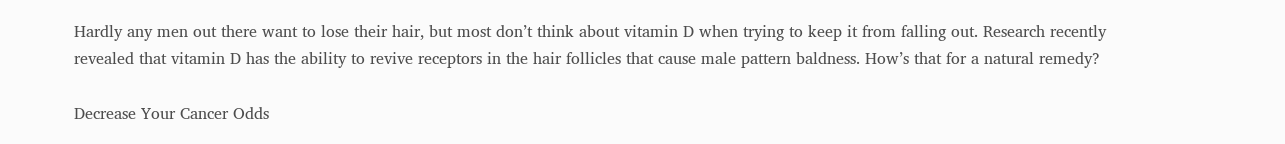Hardly any men out there want to lose their hair, but most don’t think about vitamin D when trying to keep it from falling out. Research recently revealed that vitamin D has the ability to revive receptors in the hair follicles that cause male pattern baldness. How’s that for a natural remedy?

Decrease Your Cancer Odds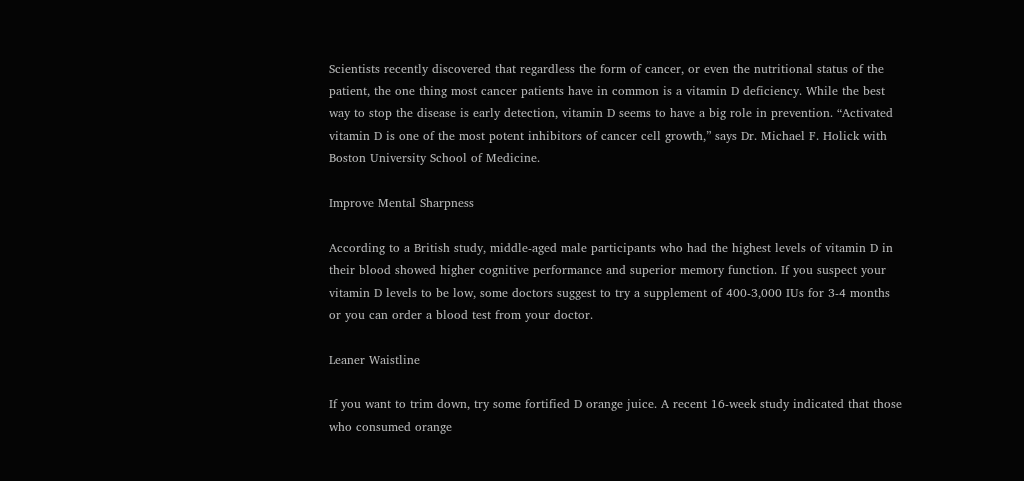Scientists recently discovered that regardless the form of cancer, or even the nutritional status of the patient, the one thing most cancer patients have in common is a vitamin D deficiency. While the best way to stop the disease is early detection, vitamin D seems to have a big role in prevention. “Activated vitamin D is one of the most potent inhibitors of cancer cell growth,” says Dr. Michael F. Holick with Boston University School of Medicine.

Improve Mental Sharpness

According to a British study, middle-aged male participants who had the highest levels of vitamin D in their blood showed higher cognitive performance and superior memory function. If you suspect your vitamin D levels to be low, some doctors suggest to try a supplement of 400-3,000 IUs for 3-4 months or you can order a blood test from your doctor.

Leaner Waistline

If you want to trim down, try some fortified D orange juice. A recent 16-week study indicated that those who consumed orange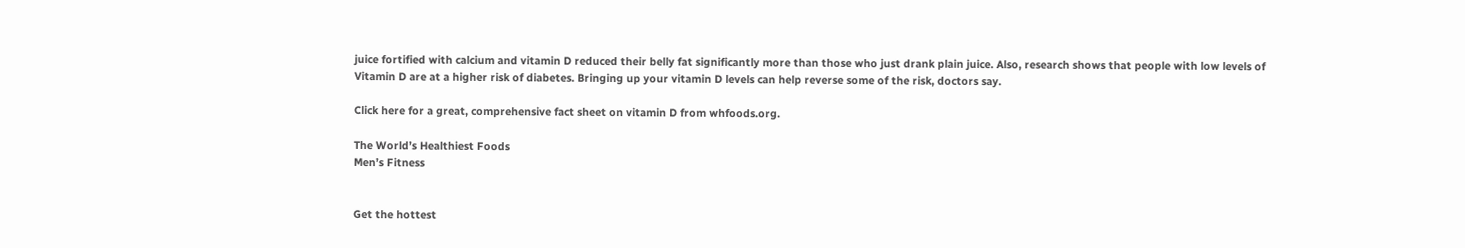juice fortified with calcium and vitamin D reduced their belly fat significantly more than those who just drank plain juice. Also, research shows that people with low levels of Vitamin D are at a higher risk of diabetes. Bringing up your vitamin D levels can help reverse some of the risk, doctors say.

Click here for a great, comprehensive fact sheet on vitamin D from whfoods.org.

The World’s Healthiest Foods
Men’s Fitness


Get the hottest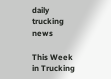daily trucking news

This Week in Trucking